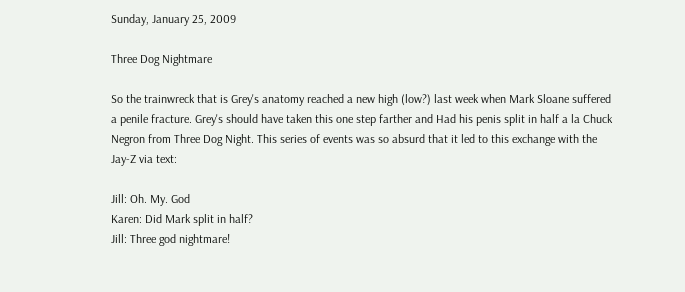Sunday, January 25, 2009

Three Dog Nightmare

So the trainwreck that is Grey's anatomy reached a new high (low?) last week when Mark Sloane suffered a penile fracture. Grey's should have taken this one step farther and Had his penis split in half a la Chuck Negron from Three Dog Night. This series of events was so absurd that it led to this exchange with the Jay-Z via text:

Jill: Oh. My. God
Karen: Did Mark split in half?
Jill: Three god nightmare!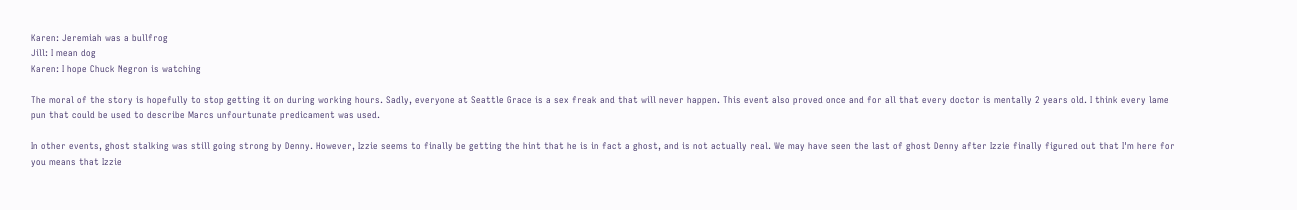Karen: Jeremiah was a bullfrog
Jill: I mean dog
Karen: I hope Chuck Negron is watching

The moral of the story is hopefully to stop getting it on during working hours. Sadly, everyone at Seattle Grace is a sex freak and that will never happen. This event also proved once and for all that every doctor is mentally 2 years old. I think every lame pun that could be used to describe Marcs unfourtunate predicament was used.

In other events, ghost stalking was still going strong by Denny. However, Izzie seems to finally be getting the hint that he is in fact a ghost, and is not actually real. We may have seen the last of ghost Denny after Izzie finally figured out that I'm here for you means that Izzie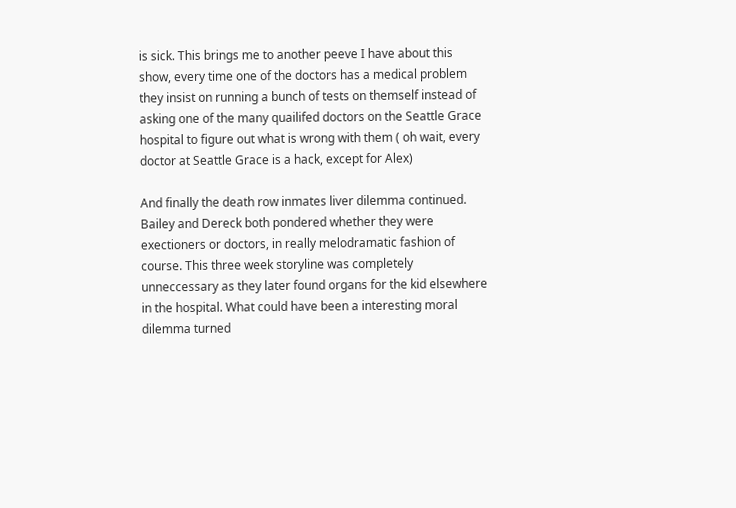is sick. This brings me to another peeve I have about this show, every time one of the doctors has a medical problem they insist on running a bunch of tests on themself instead of asking one of the many quailifed doctors on the Seattle Grace hospital to figure out what is wrong with them ( oh wait, every doctor at Seattle Grace is a hack, except for Alex)

And finally the death row inmates liver dilemma continued. Bailey and Dereck both pondered whether they were exectioners or doctors, in really melodramatic fashion of course. This three week storyline was completely unneccessary as they later found organs for the kid elsewhere in the hospital. What could have been a interesting moral dilemma turned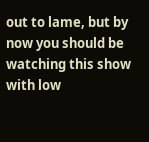out to lame, but by now you should be watching this show with low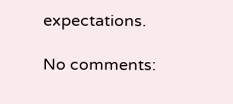expectations.

No comments: